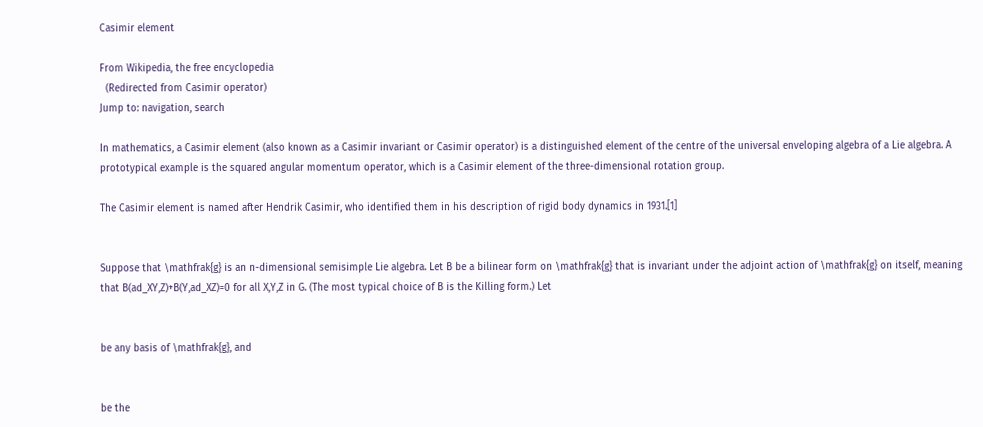Casimir element

From Wikipedia, the free encyclopedia
  (Redirected from Casimir operator)
Jump to: navigation, search

In mathematics, a Casimir element (also known as a Casimir invariant or Casimir operator) is a distinguished element of the centre of the universal enveloping algebra of a Lie algebra. A prototypical example is the squared angular momentum operator, which is a Casimir element of the three-dimensional rotation group.

The Casimir element is named after Hendrik Casimir, who identified them in his description of rigid body dynamics in 1931.[1]


Suppose that \mathfrak{g} is an n-dimensional semisimple Lie algebra. Let B be a bilinear form on \mathfrak{g} that is invariant under the adjoint action of \mathfrak{g} on itself, meaning that B(ad_XY,Z)+B(Y,ad_XZ)=0 for all X,Y,Z in G. (The most typical choice of B is the Killing form.) Let


be any basis of \mathfrak{g}, and


be the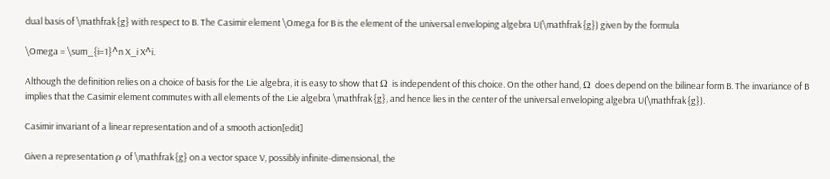dual basis of \mathfrak{g} with respect to B. The Casimir element \Omega for B is the element of the universal enveloping algebra U(\mathfrak{g}) given by the formula

\Omega = \sum_{i=1}^n X_i X^i.

Although the definition relies on a choice of basis for the Lie algebra, it is easy to show that Ω is independent of this choice. On the other hand, Ω does depend on the bilinear form B. The invariance of B implies that the Casimir element commutes with all elements of the Lie algebra \mathfrak{g}, and hence lies in the center of the universal enveloping algebra U(\mathfrak{g}).

Casimir invariant of a linear representation and of a smooth action[edit]

Given a representation ρ of \mathfrak{g} on a vector space V, possibly infinite-dimensional, the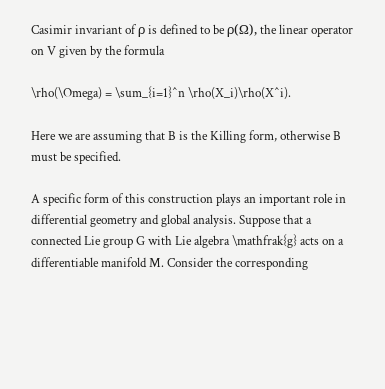Casimir invariant of ρ is defined to be ρ(Ω), the linear operator on V given by the formula

\rho(\Omega) = \sum_{i=1}^n \rho(X_i)\rho(X^i).

Here we are assuming that B is the Killing form, otherwise B must be specified.

A specific form of this construction plays an important role in differential geometry and global analysis. Suppose that a connected Lie group G with Lie algebra \mathfrak{g} acts on a differentiable manifold M. Consider the corresponding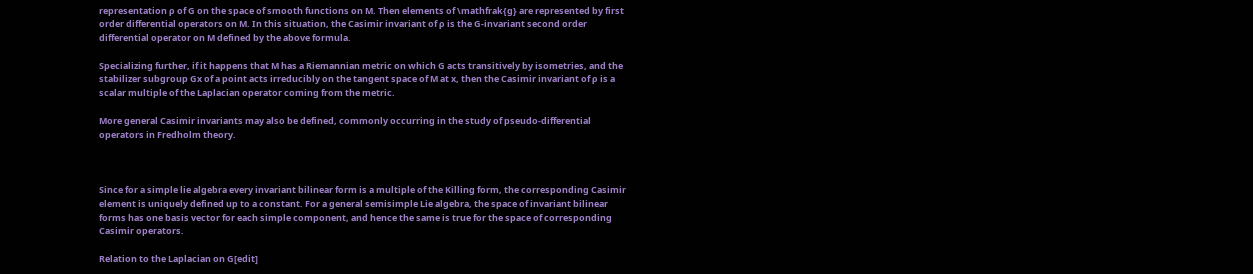representation ρ of G on the space of smooth functions on M. Then elements of \mathfrak{g} are represented by first order differential operators on M. In this situation, the Casimir invariant of ρ is the G-invariant second order differential operator on M defined by the above formula.

Specializing further, if it happens that M has a Riemannian metric on which G acts transitively by isometries, and the stabilizer subgroup Gx of a point acts irreducibly on the tangent space of M at x, then the Casimir invariant of ρ is a scalar multiple of the Laplacian operator coming from the metric.

More general Casimir invariants may also be defined, commonly occurring in the study of pseudo-differential operators in Fredholm theory.



Since for a simple lie algebra every invariant bilinear form is a multiple of the Killing form, the corresponding Casimir element is uniquely defined up to a constant. For a general semisimple Lie algebra, the space of invariant bilinear forms has one basis vector for each simple component, and hence the same is true for the space of corresponding Casimir operators.

Relation to the Laplacian on G[edit]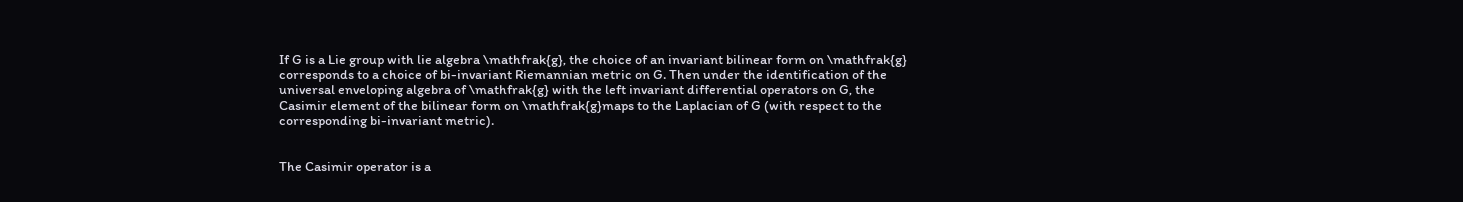If G is a Lie group with lie algebra \mathfrak{g}, the choice of an invariant bilinear form on \mathfrak{g} corresponds to a choice of bi-invariant Riemannian metric on G. Then under the identification of the universal enveloping algebra of \mathfrak{g} with the left invariant differential operators on G, the Casimir element of the bilinear form on \mathfrak{g}maps to the Laplacian of G (with respect to the corresponding bi-invariant metric).


The Casimir operator is a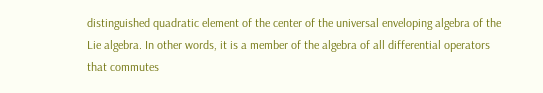distinguished quadratic element of the center of the universal enveloping algebra of the Lie algebra. In other words, it is a member of the algebra of all differential operators that commutes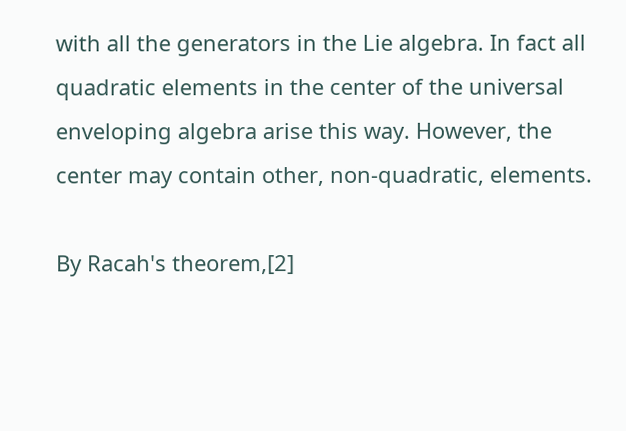with all the generators in the Lie algebra. In fact all quadratic elements in the center of the universal enveloping algebra arise this way. However, the center may contain other, non-quadratic, elements.

By Racah's theorem,[2]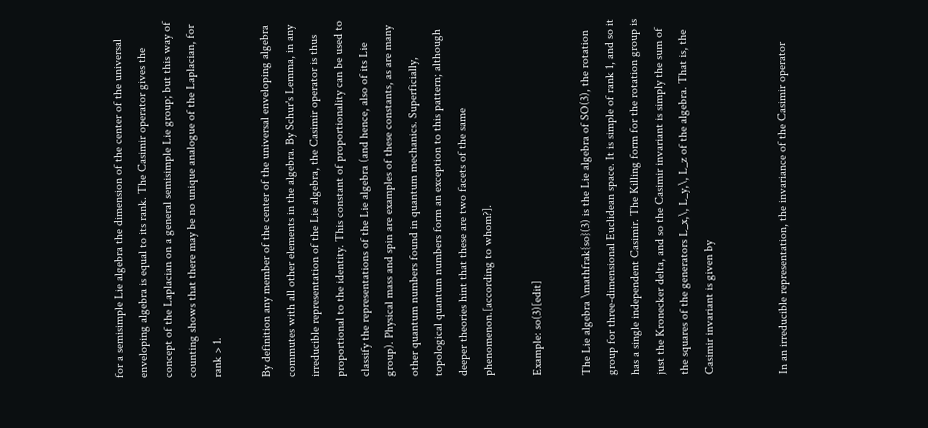for a semisimple Lie algebra the dimension of the center of the universal enveloping algebra is equal to its rank. The Casimir operator gives the concept of the Laplacian on a general semisimple Lie group; but this way of counting shows that there may be no unique analogue of the Laplacian, for rank > 1.

By definition any member of the center of the universal enveloping algebra commutes with all other elements in the algebra. By Schur's Lemma, in any irreducible representation of the Lie algebra, the Casimir operator is thus proportional to the identity. This constant of proportionality can be used to classify the representations of the Lie algebra (and hence, also of its Lie group). Physical mass and spin are examples of these constants, as are many other quantum numbers found in quantum mechanics. Superficially, topological quantum numbers form an exception to this pattern; although deeper theories hint that these are two facets of the same phenomenon.[according to whom?].

Example: so(3)[edit]

The Lie algebra \mathfrak{so}(3) is the Lie algebra of SO(3), the rotation group for three-dimensional Euclidean space. It is simple of rank 1, and so it has a single independent Casimir. The Killing form for the rotation group is just the Kronecker delta, and so the Casimir invariant is simply the sum of the squares of the generators L_x,\, L_y,\, L_z of the algebra. That is, the Casimir invariant is given by


In an irreducible representation, the invariance of the Casimir operator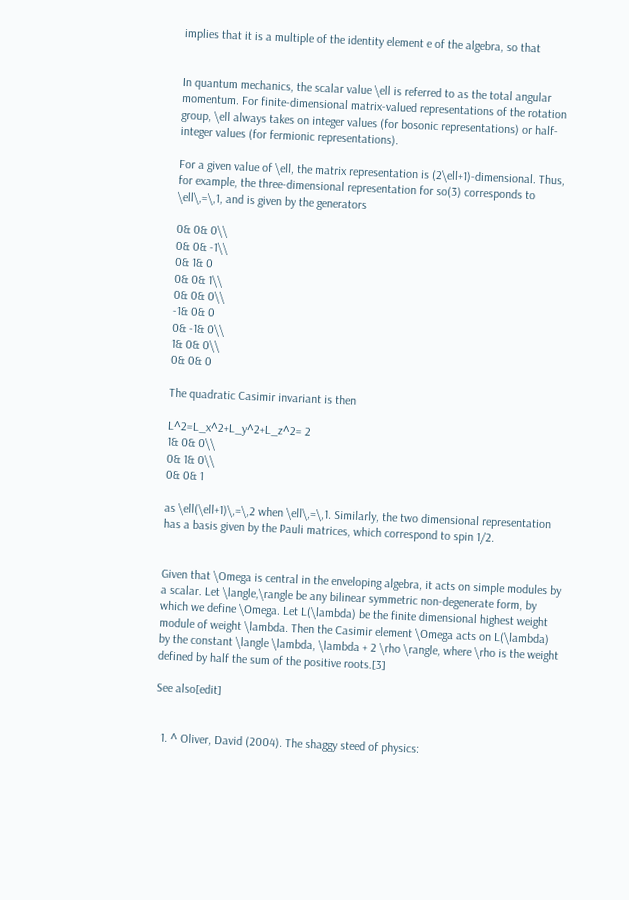implies that it is a multiple of the identity element e of the algebra, so that


In quantum mechanics, the scalar value \ell is referred to as the total angular momentum. For finite-dimensional matrix-valued representations of the rotation group, \ell always takes on integer values (for bosonic representations) or half-integer values (for fermionic representations).

For a given value of \ell, the matrix representation is (2\ell+1)-dimensional. Thus, for example, the three-dimensional representation for so(3) corresponds to \ell\,=\,1, and is given by the generators

0& 0& 0\\
0& 0& -1\\
0& 1& 0
0& 0& 1\\
0& 0& 0\\
-1& 0& 0
0& -1& 0\\
1& 0& 0\\
0& 0& 0

The quadratic Casimir invariant is then

L^2=L_x^2+L_y^2+L_z^2= 2
1& 0& 0\\
0& 1& 0\\
0& 0& 1

as \ell(\ell+1)\,=\,2 when \ell\,=\,1. Similarly, the two dimensional representation has a basis given by the Pauli matrices, which correspond to spin 1/2.


Given that \Omega is central in the enveloping algebra, it acts on simple modules by a scalar. Let \langle,\rangle be any bilinear symmetric non-degenerate form, by which we define \Omega. Let L(\lambda) be the finite dimensional highest weight module of weight \lambda. Then the Casimir element \Omega acts on L(\lambda) by the constant \langle \lambda, \lambda + 2 \rho \rangle, where \rho is the weight defined by half the sum of the positive roots.[3]

See also[edit]


  1. ^ Oliver, David (2004). The shaggy steed of physics: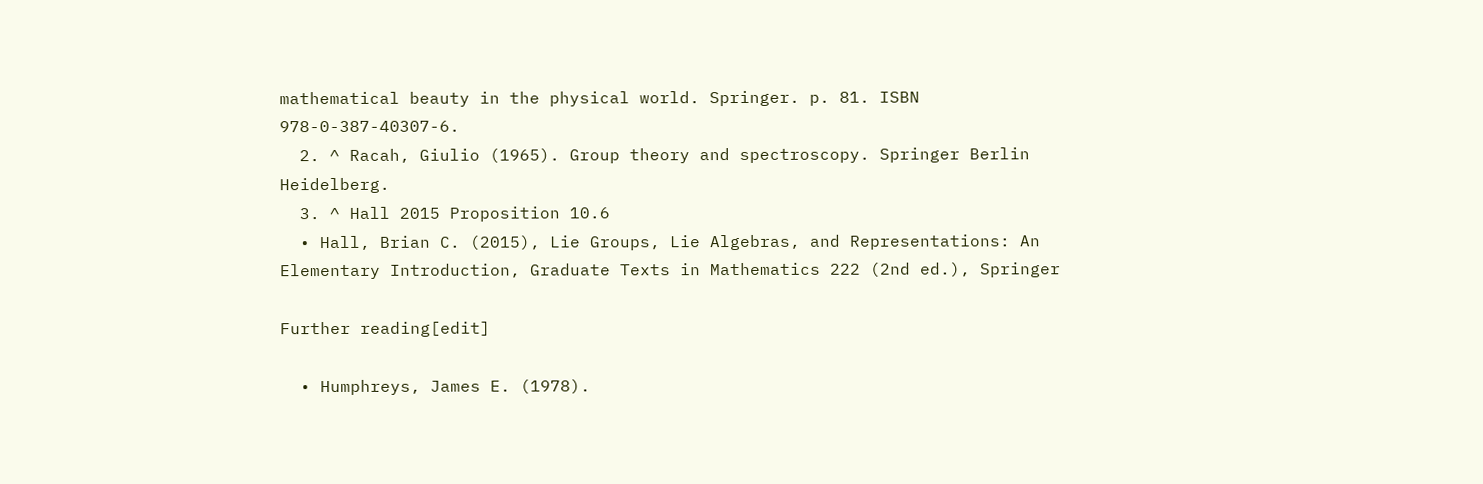mathematical beauty in the physical world. Springer. p. 81. ISBN 978-0-387-40307-6.
  2. ^ Racah, Giulio (1965). Group theory and spectroscopy. Springer Berlin Heidelberg.
  3. ^ Hall 2015 Proposition 10.6
  • Hall, Brian C. (2015), Lie Groups, Lie Algebras, and Representations: An Elementary Introduction, Graduate Texts in Mathematics 222 (2nd ed.), Springer

Further reading[edit]

  • Humphreys, James E. (1978).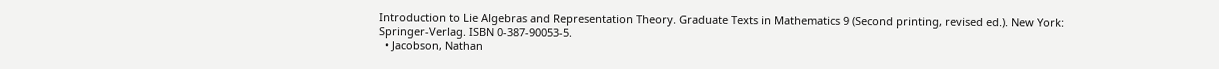Introduction to Lie Algebras and Representation Theory. Graduate Texts in Mathematics 9 (Second printing, revised ed.). New York: Springer-Verlag. ISBN 0-387-90053-5.
  • Jacobson, Nathan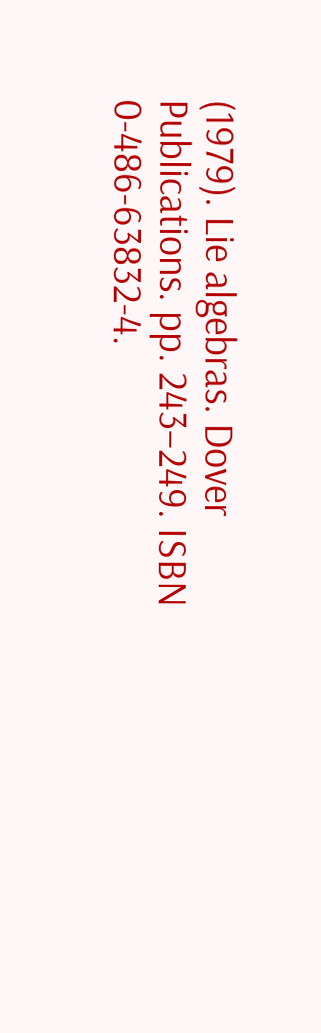(1979). Lie algebras. Dover Publications. pp. 243–249. ISBN 0-486-63832-4.